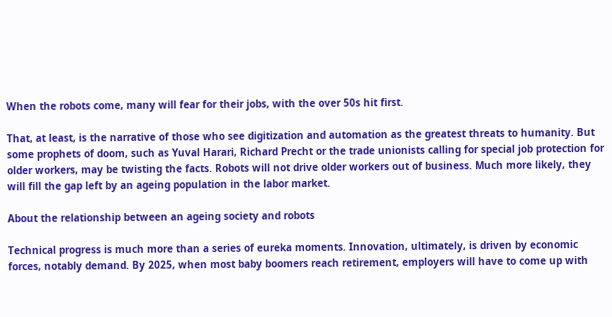When the robots come, many will fear for their jobs, with the over 50s hit first.

That, at least, is the narrative of those who see digitization and automation as the greatest threats to humanity. But some prophets of doom, such as Yuval Harari, Richard Precht or the trade unionists calling for special job protection for older workers, may be twisting the facts. Robots will not drive older workers out of business. Much more likely, they will fill the gap left by an ageing population in the labor market.

About the relationship between an ageing society and robots

Technical progress is much more than a series of eureka moments. Innovation, ultimately, is driven by economic forces, notably demand. By 2025, when most baby boomers reach retirement, employers will have to come up with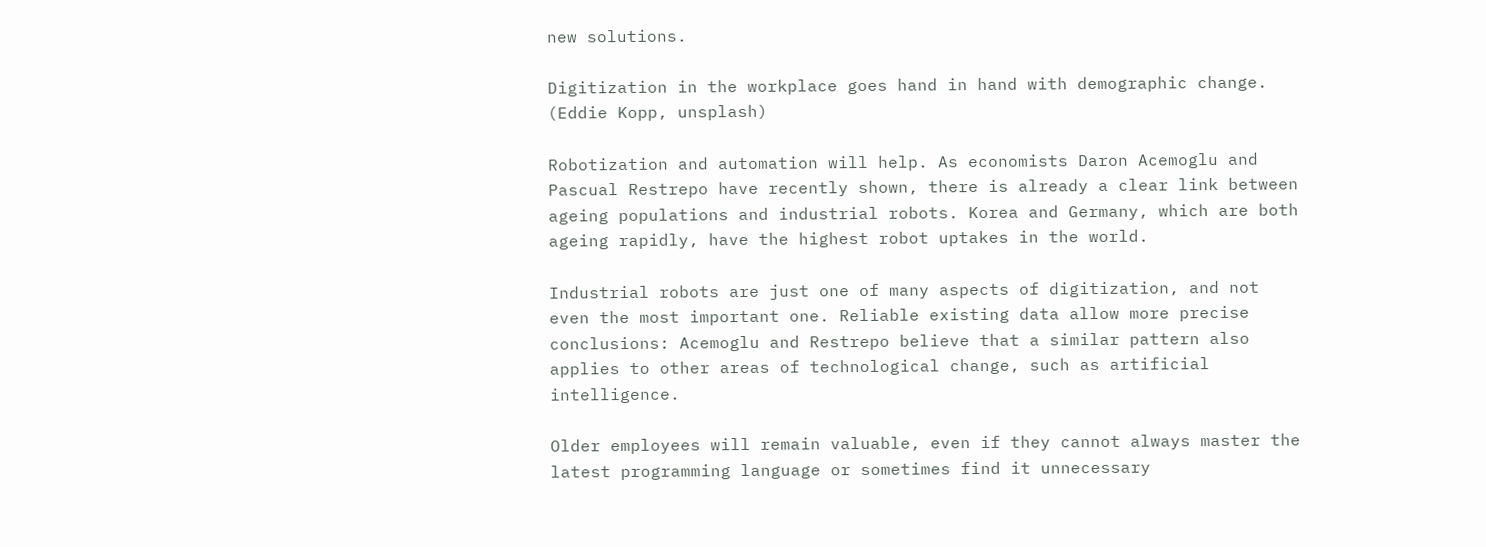new solutions.

Digitization in the workplace goes hand in hand with demographic change. (Eddie Kopp, unsplash)

Robotization and automation will help. As economists Daron Acemoglu and Pascual Restrepo have recently shown, there is already a clear link between ageing populations and industrial robots. Korea and Germany, which are both ageing rapidly, have the highest robot uptakes in the world.

Industrial robots are just one of many aspects of digitization, and not even the most important one. Reliable existing data allow more precise conclusions: Acemoglu and Restrepo believe that a similar pattern also applies to other areas of technological change, such as artificial intelligence.

Older employees will remain valuable, even if they cannot always master the latest programming language or sometimes find it unnecessary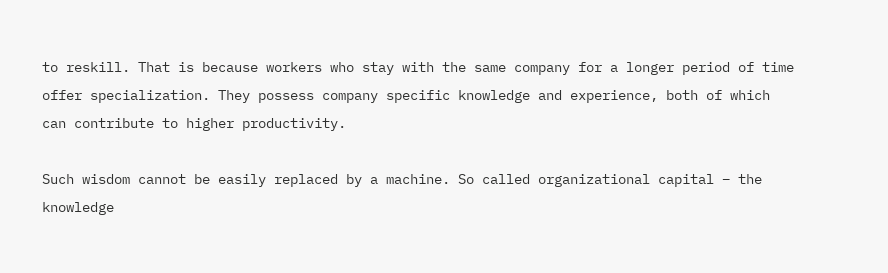to reskill. That is because workers who stay with the same company for a longer period of time offer specialization. They possess company specific knowledge and experience, both of which can contribute to higher productivity.

Such wisdom cannot be easily replaced by a machine. So called organizational capital – the knowledge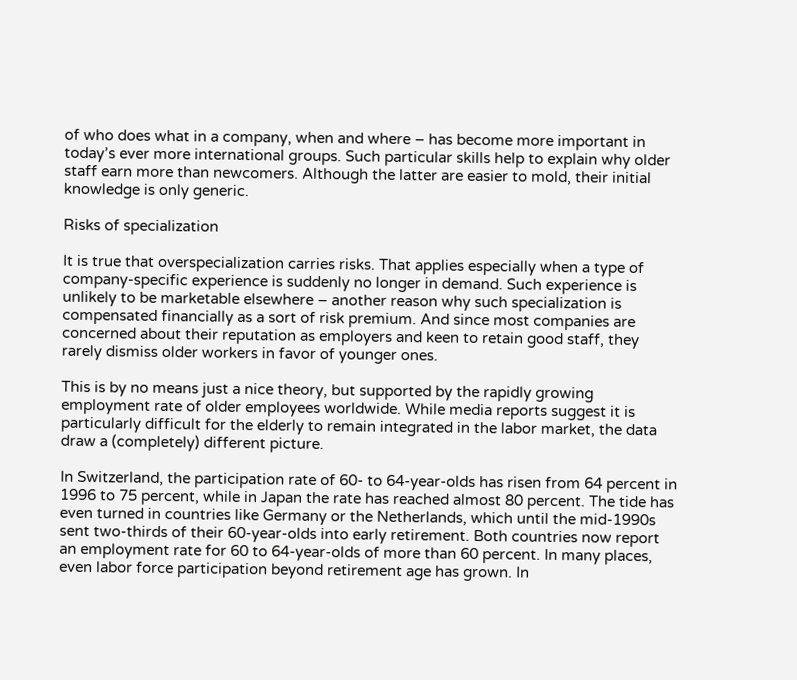of who does what in a company, when and where – has become more important in today’s ever more international groups. Such particular skills help to explain why older staff earn more than newcomers. Although the latter are easier to mold, their initial knowledge is only generic.

Risks of specialization

It is true that overspecialization carries risks. That applies especially when a type of company-specific experience is suddenly no longer in demand. Such experience is unlikely to be marketable elsewhere – another reason why such specialization is compensated financially as a sort of risk premium. And since most companies are concerned about their reputation as employers and keen to retain good staff, they rarely dismiss older workers in favor of younger ones.

This is by no means just a nice theory, but supported by the rapidly growing employment rate of older employees worldwide. While media reports suggest it is particularly difficult for the elderly to remain integrated in the labor market, the data draw a (completely) different picture.

In Switzerland, the participation rate of 60- to 64-year-olds has risen from 64 percent in 1996 to 75 percent, while in Japan the rate has reached almost 80 percent. The tide has even turned in countries like Germany or the Netherlands, which until the mid-1990s sent two-thirds of their 60-year-olds into early retirement. Both countries now report an employment rate for 60 to 64-year-olds of more than 60 percent. In many places, even labor force participation beyond retirement age has grown. In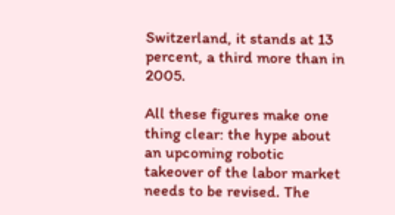Switzerland, it stands at 13 percent, a third more than in 2005.

All these figures make one thing clear: the hype about an upcoming robotic takeover of the labor market needs to be revised. The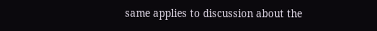same applies to discussion about the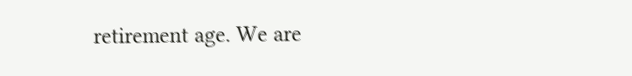retirement age. We are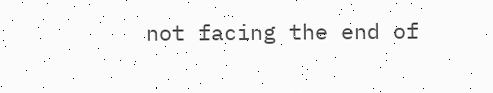not facing the end of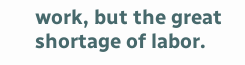work, but the great shortage of labor.